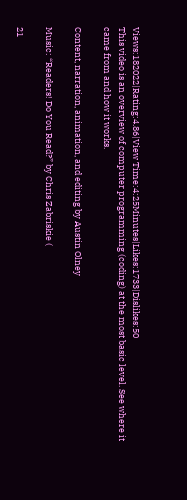Views:182022|Rating:4.86|View Time:4:25Minutes|Likes:1733|Dislikes:50
This video is an overview of computer programming (coding) at the most basic level. See where it came from and how it works.

Content, narration, animation, and editing by Austin Olney

Music: “Readers! Do You Read?” by Chris Zabriskie (

21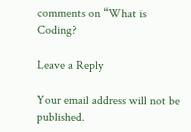comments on “What is Coding?

Leave a Reply

Your email address will not be published.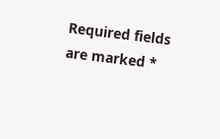Required fields are marked *